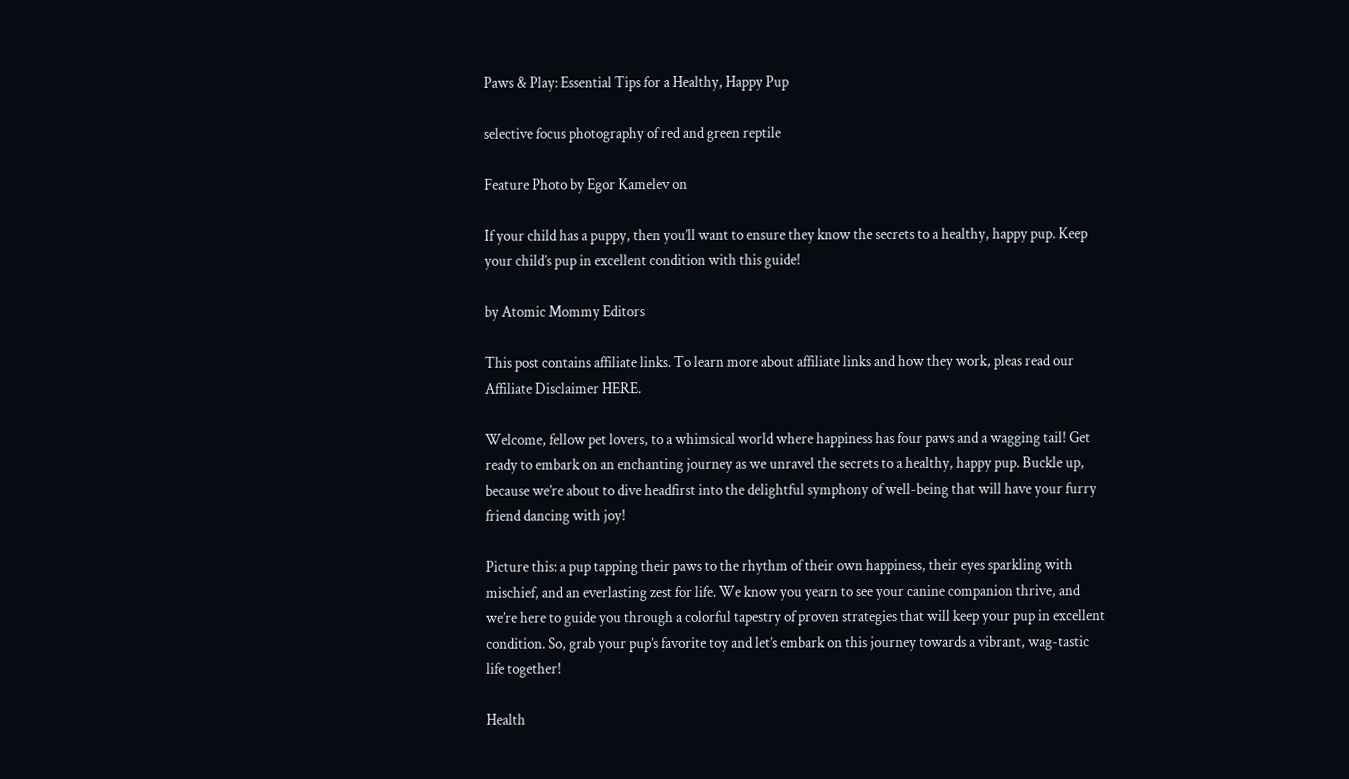Paws & Play: Essential Tips for a Healthy, Happy Pup

selective focus photography of red and green reptile

Feature Photo by Egor Kamelev on

If your child has a puppy, then you’ll want to ensure they know the secrets to a healthy, happy pup. Keep your child’s pup in excellent condition with this guide!

by Atomic Mommy Editors

This post contains affiliate links. To learn more about affiliate links and how they work, pleas read our Affiliate Disclaimer HERE.

Welcome, fellow pet lovers, to a whimsical world where happiness has four paws and a wagging tail! Get ready to embark on an enchanting journey as we unravel the secrets to a healthy, happy pup. Buckle up, because we’re about to dive headfirst into the delightful symphony of well-being that will have your furry friend dancing with joy!

Picture this: a pup tapping their paws to the rhythm of their own happiness, their eyes sparkling with mischief, and an everlasting zest for life. We know you yearn to see your canine companion thrive, and we’re here to guide you through a colorful tapestry of proven strategies that will keep your pup in excellent condition. So, grab your pup’s favorite toy and let’s embark on this journey towards a vibrant, wag-tastic life together!

Health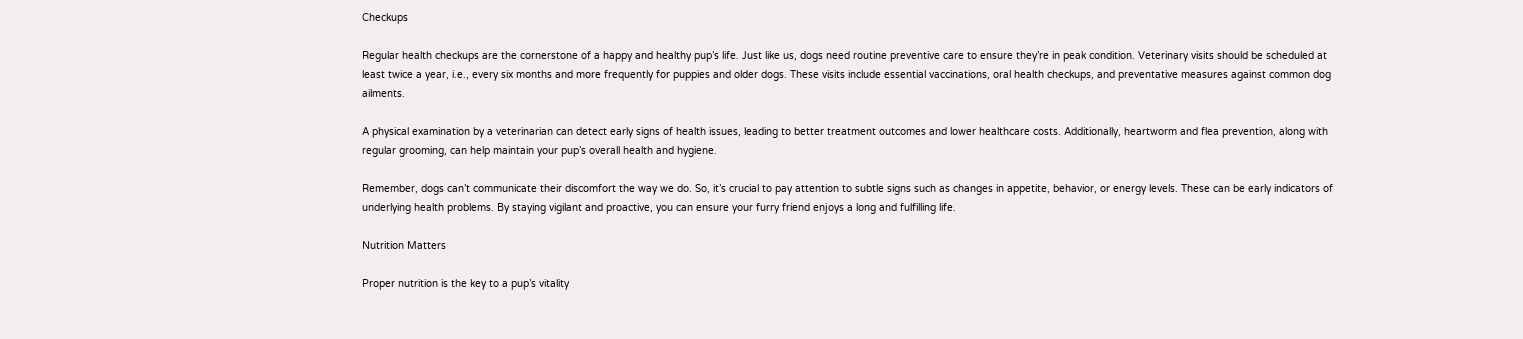Checkups

Regular health checkups are the cornerstone of a happy and healthy pup’s life. Just like us, dogs need routine preventive care to ensure they’re in peak condition. Veterinary visits should be scheduled at least twice a year, i.e., every six months and more frequently for puppies and older dogs. These visits include essential vaccinations, oral health checkups, and preventative measures against common dog ailments.

A physical examination by a veterinarian can detect early signs of health issues, leading to better treatment outcomes and lower healthcare costs. Additionally, heartworm and flea prevention, along with regular grooming, can help maintain your pup’s overall health and hygiene.

Remember, dogs can’t communicate their discomfort the way we do. So, it’s crucial to pay attention to subtle signs such as changes in appetite, behavior, or energy levels. These can be early indicators of underlying health problems. By staying vigilant and proactive, you can ensure your furry friend enjoys a long and fulfilling life.

Nutrition Matters

Proper nutrition is the key to a pup’s vitality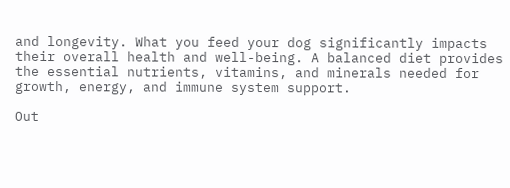and longevity. What you feed your dog significantly impacts their overall health and well-being. A balanced diet provides the essential nutrients, vitamins, and minerals needed for growth, energy, and immune system support.

Out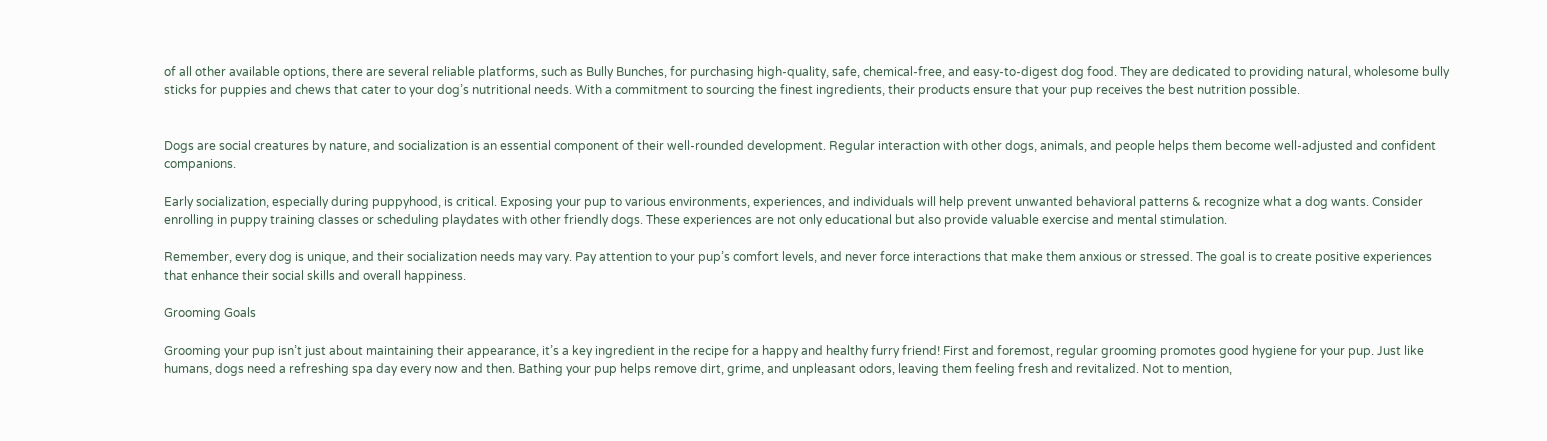of all other available options, there are several reliable platforms, such as Bully Bunches, for purchasing high-quality, safe, chemical-free, and easy-to-digest dog food. They are dedicated to providing natural, wholesome bully sticks for puppies and chews that cater to your dog’s nutritional needs. With a commitment to sourcing the finest ingredients, their products ensure that your pup receives the best nutrition possible.


Dogs are social creatures by nature, and socialization is an essential component of their well-rounded development. Regular interaction with other dogs, animals, and people helps them become well-adjusted and confident companions.

Early socialization, especially during puppyhood, is critical. Exposing your pup to various environments, experiences, and individuals will help prevent unwanted behavioral patterns & recognize what a dog wants. Consider enrolling in puppy training classes or scheduling playdates with other friendly dogs. These experiences are not only educational but also provide valuable exercise and mental stimulation.

Remember, every dog is unique, and their socialization needs may vary. Pay attention to your pup’s comfort levels, and never force interactions that make them anxious or stressed. The goal is to create positive experiences that enhance their social skills and overall happiness.

Grooming Goals

Grooming your pup isn’t just about maintaining their appearance, it’s a key ingredient in the recipe for a happy and healthy furry friend! First and foremost, regular grooming promotes good hygiene for your pup. Just like humans, dogs need a refreshing spa day every now and then. Bathing your pup helps remove dirt, grime, and unpleasant odors, leaving them feeling fresh and revitalized. Not to mention,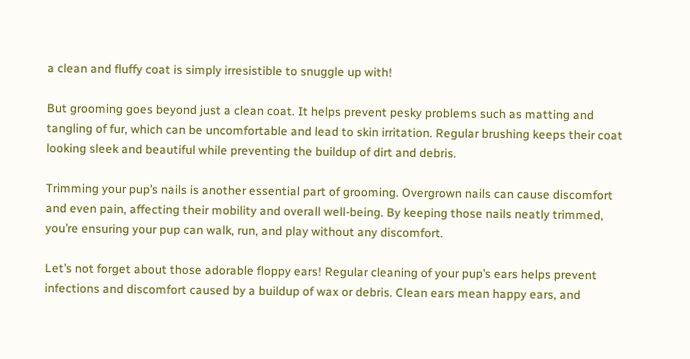a clean and fluffy coat is simply irresistible to snuggle up with!

But grooming goes beyond just a clean coat. It helps prevent pesky problems such as matting and tangling of fur, which can be uncomfortable and lead to skin irritation. Regular brushing keeps their coat looking sleek and beautiful while preventing the buildup of dirt and debris.

Trimming your pup’s nails is another essential part of grooming. Overgrown nails can cause discomfort and even pain, affecting their mobility and overall well-being. By keeping those nails neatly trimmed, you’re ensuring your pup can walk, run, and play without any discomfort.

Let’s not forget about those adorable floppy ears! Regular cleaning of your pup’s ears helps prevent infections and discomfort caused by a buildup of wax or debris. Clean ears mean happy ears, and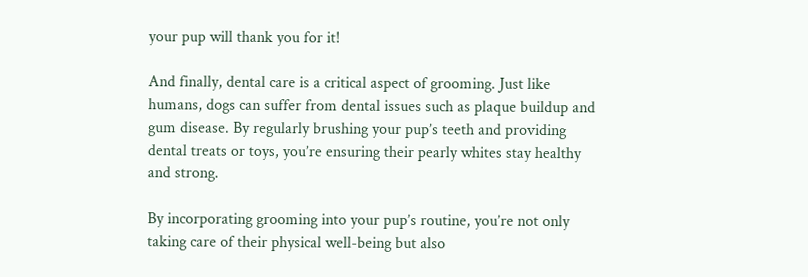your pup will thank you for it!

And finally, dental care is a critical aspect of grooming. Just like humans, dogs can suffer from dental issues such as plaque buildup and gum disease. By regularly brushing your pup’s teeth and providing dental treats or toys, you’re ensuring their pearly whites stay healthy and strong.

By incorporating grooming into your pup’s routine, you’re not only taking care of their physical well-being but also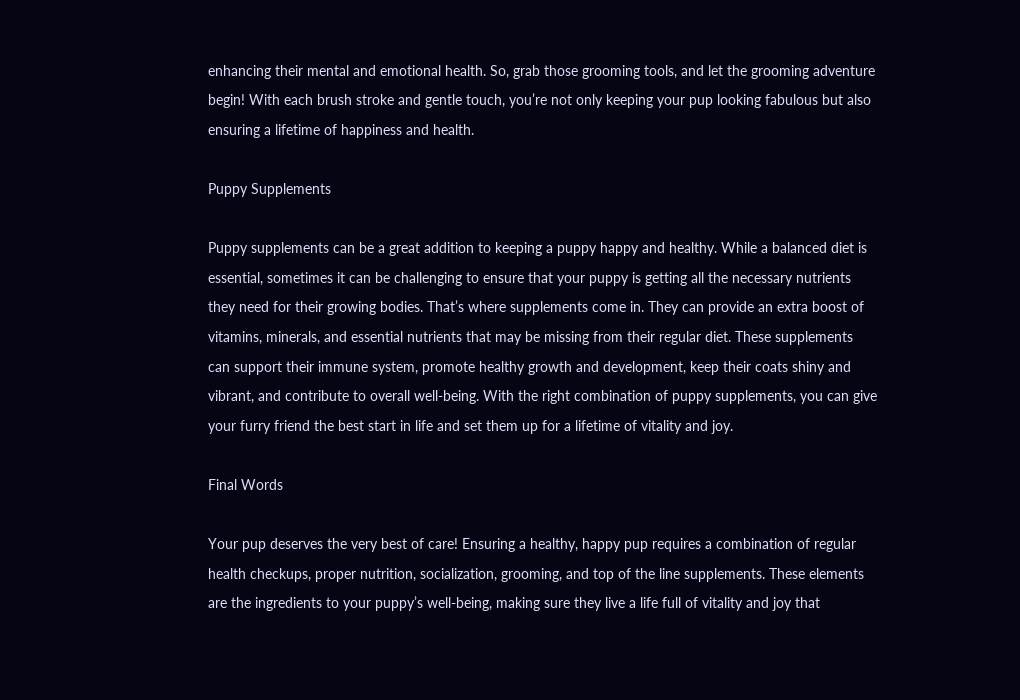enhancing their mental and emotional health. So, grab those grooming tools, and let the grooming adventure begin! With each brush stroke and gentle touch, you’re not only keeping your pup looking fabulous but also ensuring a lifetime of happiness and health.

Puppy Supplements

Puppy supplements can be a great addition to keeping a puppy happy and healthy. While a balanced diet is essential, sometimes it can be challenging to ensure that your puppy is getting all the necessary nutrients they need for their growing bodies. That’s where supplements come in. They can provide an extra boost of vitamins, minerals, and essential nutrients that may be missing from their regular diet. These supplements can support their immune system, promote healthy growth and development, keep their coats shiny and vibrant, and contribute to overall well-being. With the right combination of puppy supplements, you can give your furry friend the best start in life and set them up for a lifetime of vitality and joy.

Final Words

Your pup deserves the very best of care! Ensuring a healthy, happy pup requires a combination of regular health checkups, proper nutrition, socialization, grooming, and top of the line supplements. These elements are the ingredients to your puppy’s well-being, making sure they live a life full of vitality and joy that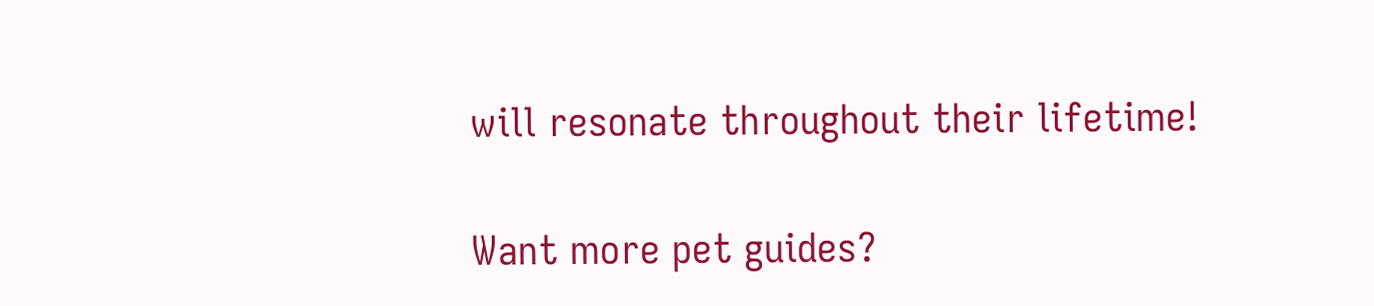will resonate throughout their lifetime!

Want more pet guides?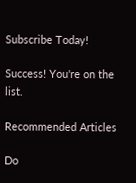Subscribe Today!

Success! You're on the list.

Recommended Articles

Do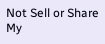Not Sell or Share My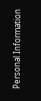Personal Information